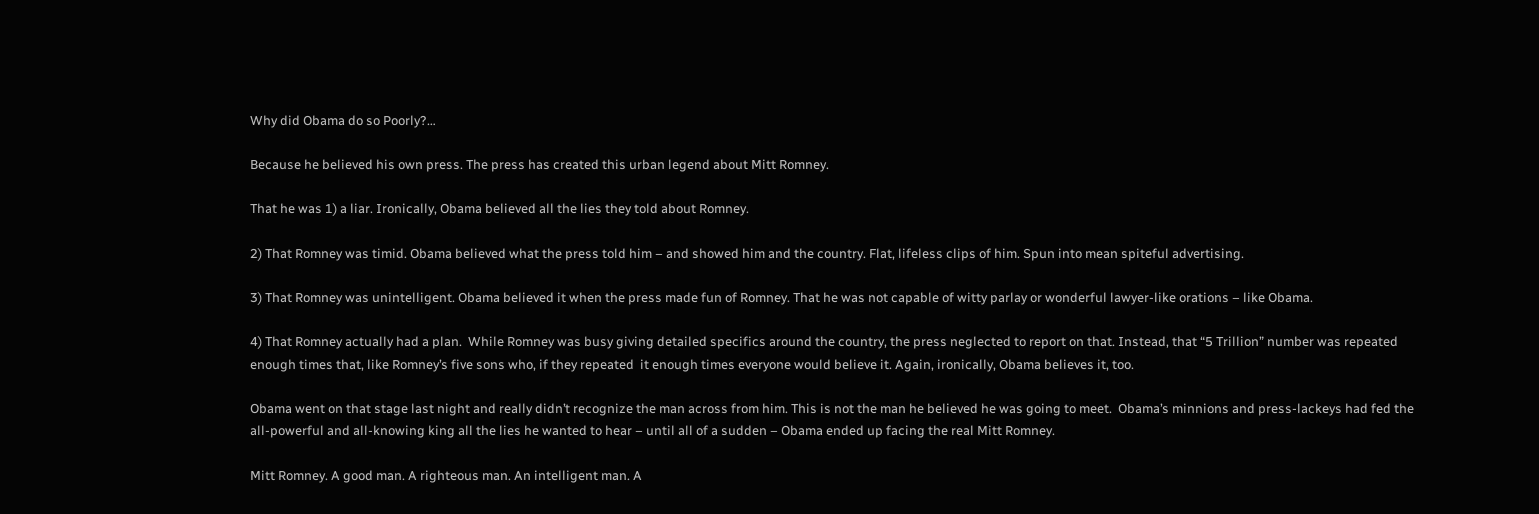Why did Obama do so Poorly?…

Because he believed his own press. The press has created this urban legend about Mitt Romney.

That he was 1) a liar. Ironically, Obama believed all the lies they told about Romney.

2) That Romney was timid. Obama believed what the press told him – and showed him and the country. Flat, lifeless clips of him. Spun into mean spiteful advertising.

3) That Romney was unintelligent. Obama believed it when the press made fun of Romney. That he was not capable of witty parlay or wonderful lawyer-like orations – like Obama.

4) That Romney actually had a plan.  While Romney was busy giving detailed specifics around the country, the press neglected to report on that. Instead, that “5 Trillion” number was repeated enough times that, like Romney’s five sons who, if they repeated  it enough times everyone would believe it. Again, ironically, Obama believes it, too.

Obama went on that stage last night and really didn’t recognize the man across from him. This is not the man he believed he was going to meet.  Obama’s minnions and press-lackeys had fed the all-powerful and all-knowing king all the lies he wanted to hear – until all of a sudden – Obama ended up facing the real Mitt Romney.

Mitt Romney. A good man. A righteous man. An intelligent man. A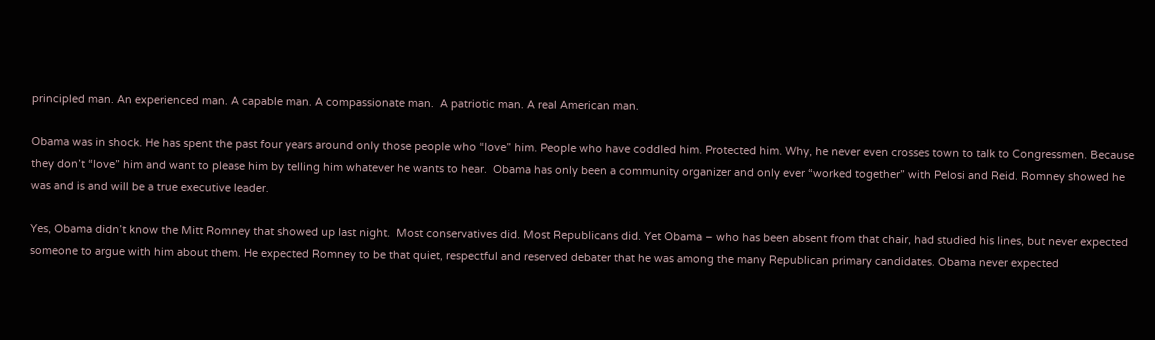principled man. An experienced man. A capable man. A compassionate man.  A patriotic man. A real American man.

Obama was in shock. He has spent the past four years around only those people who “love” him. People who have coddled him. Protected him. Why, he never even crosses town to talk to Congressmen. Because they don’t “love” him and want to please him by telling him whatever he wants to hear.  Obama has only been a community organizer and only ever “worked together” with Pelosi and Reid. Romney showed he was and is and will be a true executive leader.

Yes, Obama didn’t know the Mitt Romney that showed up last night.  Most conservatives did. Most Republicans did. Yet Obama – who has been absent from that chair, had studied his lines, but never expected someone to argue with him about them. He expected Romney to be that quiet, respectful and reserved debater that he was among the many Republican primary candidates. Obama never expected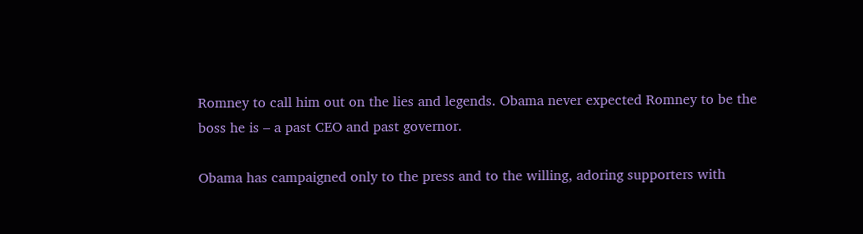Romney to call him out on the lies and legends. Obama never expected Romney to be the boss he is – a past CEO and past governor.

Obama has campaigned only to the press and to the willing, adoring supporters with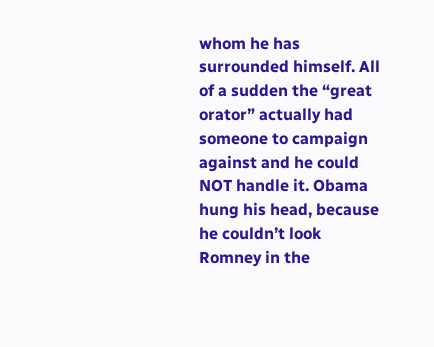whom he has surrounded himself. All of a sudden the “great orator” actually had someone to campaign against and he could NOT handle it. Obama hung his head, because he couldn’t look Romney in the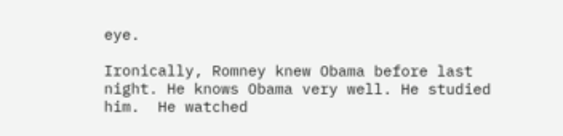eye.

Ironically, Romney knew Obama before last night. He knows Obama very well. He studied him.  He watched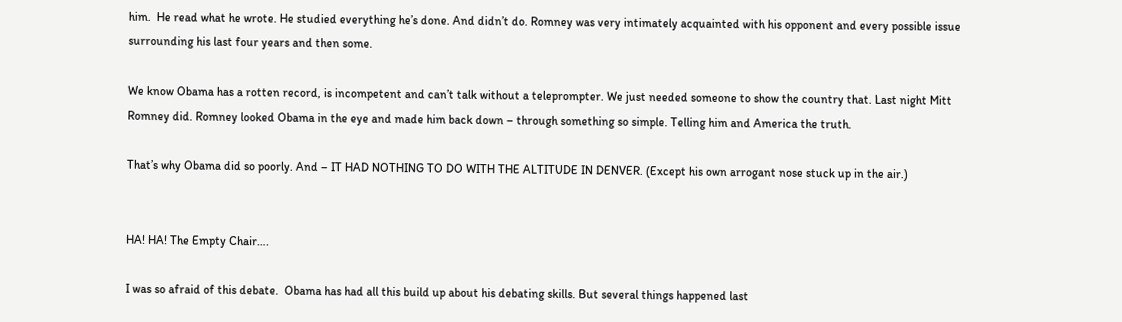him.  He read what he wrote. He studied everything he’s done. And didn’t do. Romney was very intimately acquainted with his opponent and every possible issue surrounding his last four years and then some.

We know Obama has a rotten record, is incompetent and can’t talk without a teleprompter. We just needed someone to show the country that. Last night Mitt Romney did. Romney looked Obama in the eye and made him back down – through something so simple. Telling him and America the truth.

That’s why Obama did so poorly. And – IT HAD NOTHING TO DO WITH THE ALTITUDE IN DENVER. (Except his own arrogant nose stuck up in the air.)


HA! HA! The Empty Chair….

I was so afraid of this debate.  Obama has had all this build up about his debating skills. But several things happened last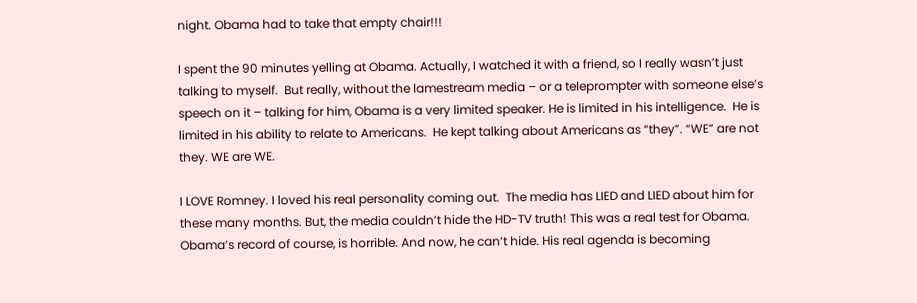night. Obama had to take that empty chair!!!

I spent the 90 minutes yelling at Obama. Actually, I watched it with a friend, so I really wasn’t just talking to myself.  But really, without the lamestream media – or a teleprompter with someone else’s speech on it – talking for him, Obama is a very limited speaker. He is limited in his intelligence.  He is limited in his ability to relate to Americans.  He kept talking about Americans as “they”. “WE” are not they. WE are WE.

I LOVE Romney. I loved his real personality coming out.  The media has LIED and LIED about him for these many months. But, the media couldn’t hide the HD-TV truth! This was a real test for Obama. Obama’s record of course, is horrible. And now, he can’t hide. His real agenda is becoming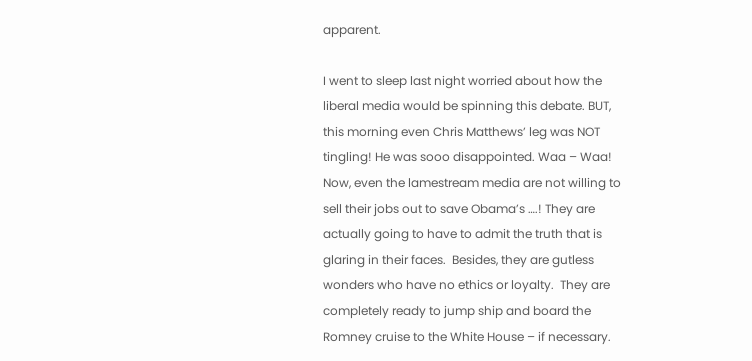apparent.

I went to sleep last night worried about how the liberal media would be spinning this debate. BUT, this morning even Chris Matthews’ leg was NOT tingling! He was sooo disappointed. Waa – Waa! Now, even the lamestream media are not willing to sell their jobs out to save Obama’s ….! They are actually going to have to admit the truth that is glaring in their faces.  Besides, they are gutless wonders who have no ethics or loyalty.  They are completely ready to jump ship and board the Romney cruise to the White House – if necessary.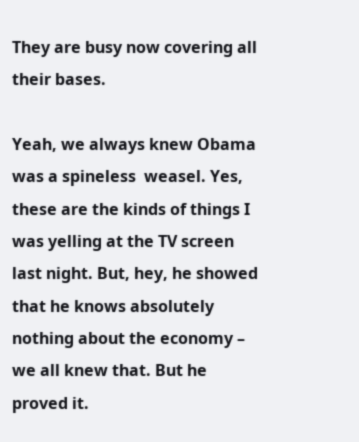They are busy now covering all their bases.

Yeah, we always knew Obama was a spineless  weasel. Yes, these are the kinds of things I was yelling at the TV screen last night. But, hey, he showed that he knows absolutely nothing about the economy – we all knew that. But he proved it.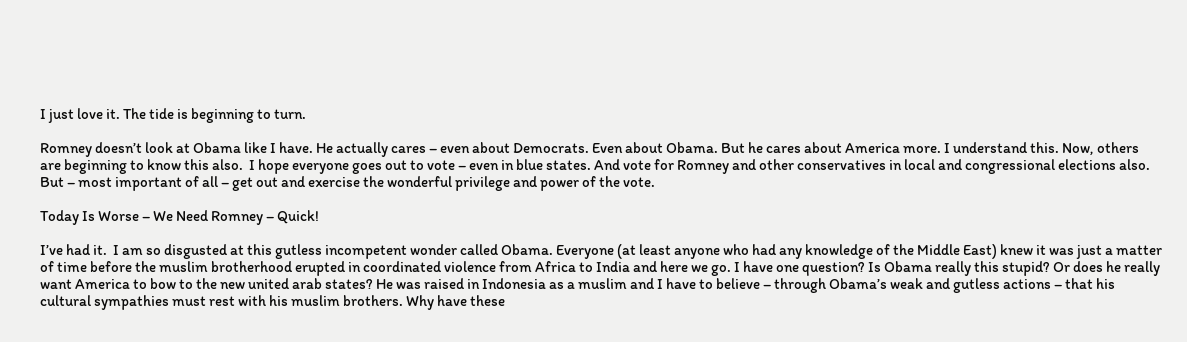I just love it. The tide is beginning to turn.

Romney doesn’t look at Obama like I have. He actually cares – even about Democrats. Even about Obama. But he cares about America more. I understand this. Now, others are beginning to know this also.  I hope everyone goes out to vote – even in blue states. And vote for Romney and other conservatives in local and congressional elections also. But – most important of all – get out and exercise the wonderful privilege and power of the vote.

Today Is Worse – We Need Romney – Quick!

I’ve had it.  I am so disgusted at this gutless incompetent wonder called Obama. Everyone (at least anyone who had any knowledge of the Middle East) knew it was just a matter of time before the muslim brotherhood erupted in coordinated violence from Africa to India and here we go. I have one question? Is Obama really this stupid? Or does he really want America to bow to the new united arab states? He was raised in Indonesia as a muslim and I have to believe – through Obama’s weak and gutless actions – that his cultural sympathies must rest with his muslim brothers. Why have these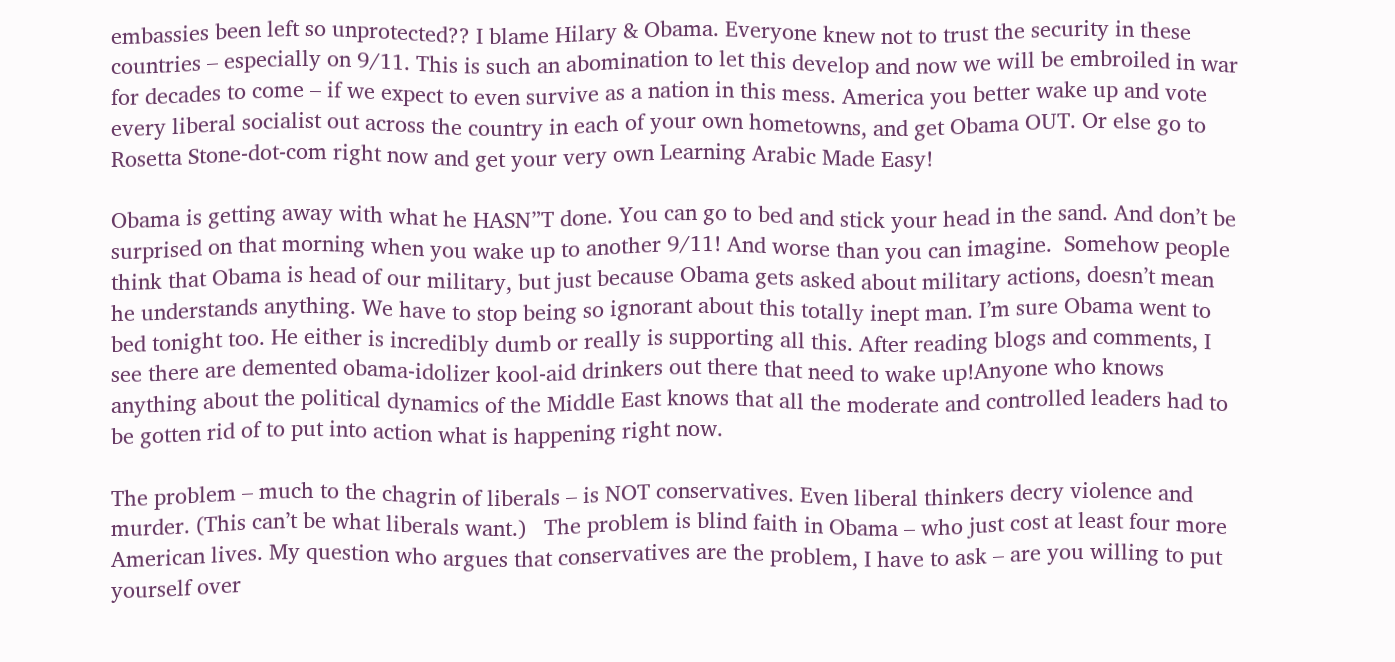embassies been left so unprotected?? I blame Hilary & Obama. Everyone knew not to trust the security in these countries – especially on 9/11. This is such an abomination to let this develop and now we will be embroiled in war for decades to come – if we expect to even survive as a nation in this mess. America you better wake up and vote every liberal socialist out across the country in each of your own hometowns, and get Obama OUT. Or else go to Rosetta Stone-dot-com right now and get your very own Learning Arabic Made Easy!

Obama is getting away with what he HASN”T done. You can go to bed and stick your head in the sand. And don’t be surprised on that morning when you wake up to another 9/11! And worse than you can imagine.  Somehow people think that Obama is head of our military, but just because Obama gets asked about military actions, doesn’t mean he understands anything. We have to stop being so ignorant about this totally inept man. I’m sure Obama went to bed tonight too. He either is incredibly dumb or really is supporting all this. After reading blogs and comments, I see there are demented obama-idolizer kool-aid drinkers out there that need to wake up!Anyone who knows anything about the political dynamics of the Middle East knows that all the moderate and controlled leaders had to be gotten rid of to put into action what is happening right now.

The problem – much to the chagrin of liberals – is NOT conservatives. Even liberal thinkers decry violence and murder. (This can’t be what liberals want.)   The problem is blind faith in Obama – who just cost at least four more American lives. My question who argues that conservatives are the problem, I have to ask – are you willing to put yourself over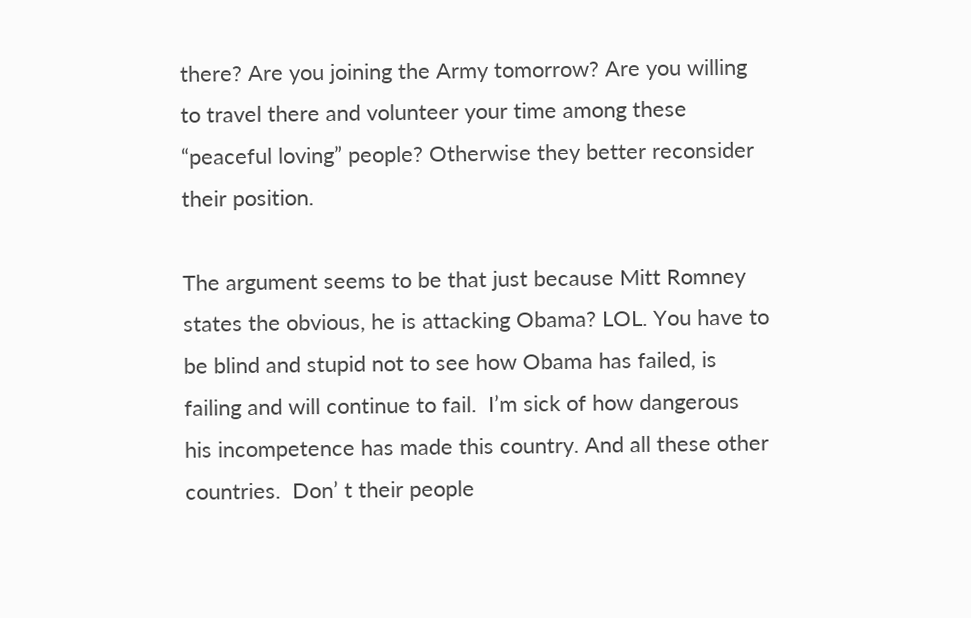there? Are you joining the Army tomorrow? Are you willing to travel there and volunteer your time among these “peaceful loving” people? Otherwise they better reconsider their position.

The argument seems to be that just because Mitt Romney states the obvious, he is attacking Obama? LOL. You have to be blind and stupid not to see how Obama has failed, is failing and will continue to fail.  I’m sick of how dangerous his incompetence has made this country. And all these other countries.  Don’ t their people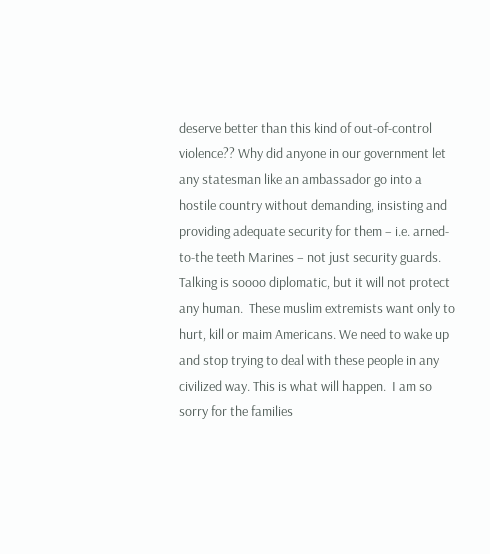deserve better than this kind of out-of-control violence?? Why did anyone in our government let any statesman like an ambassador go into a hostile country without demanding, insisting and providing adequate security for them – i.e. arned-to-the teeth Marines – not just security guards. Talking is soooo diplomatic, but it will not protect any human.  These muslim extremists want only to hurt, kill or maim Americans. We need to wake up and stop trying to deal with these people in any civilized way. This is what will happen.  I am so sorry for the families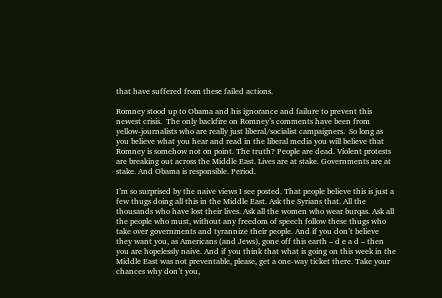that have suffered from these failed actions.

Romney stood up to Obama and his ignorance and failure to prevent this newest crisis.  The only backfire on Romney’s comments have been from yellow-journalists who are really just liberal/socialist campaigners.  So long as you believe what you hear and read in the liberal media you will believe that Romney is somehow not on point. The truth? People are dead. Violent protests are breaking out across the Middle East. Lives are at stake. Governments are at stake. And Obama is responsible. Period.

I’m so surprised by the naive views I see posted. That people believe this is just a few thugs doing all this in the Middle East. Ask the Syrians that. All the thousands who have lost their lives. Ask all the women who wear burqas. Ask all the people who must, without any freedom of speech follow these thugs who take over governments and tyrannize their people. And if you don’t believe they want you, as Americans (and Jews), gone off this earth – d e a d – then you are hopelessly naive. And if you think that what is going on this week in the Middle East was not preventable, please, get a one-way ticket there. Take your chances why don’t you,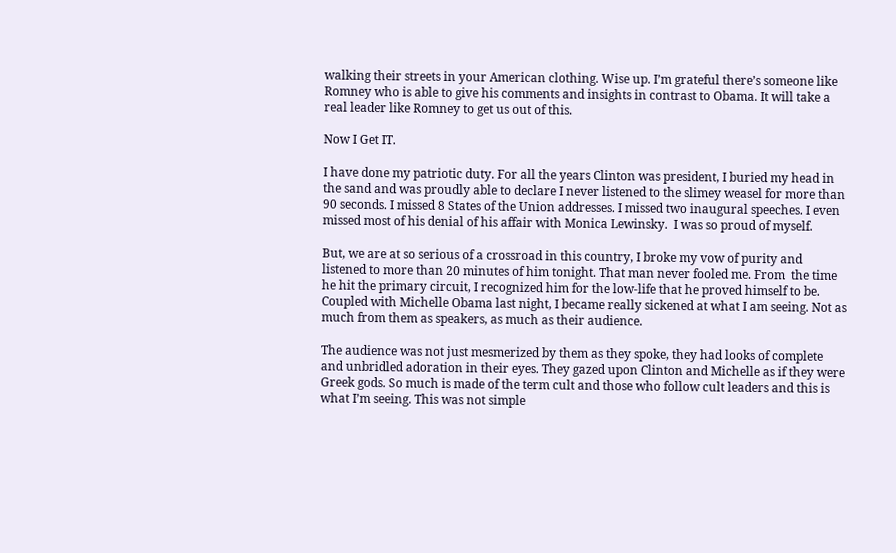walking their streets in your American clothing. Wise up. I’m grateful there’s someone like Romney who is able to give his comments and insights in contrast to Obama. It will take a real leader like Romney to get us out of this.

Now I Get IT.

I have done my patriotic duty. For all the years Clinton was president, I buried my head in the sand and was proudly able to declare I never listened to the slimey weasel for more than 90 seconds. I missed 8 States of the Union addresses. I missed two inaugural speeches. I even missed most of his denial of his affair with Monica Lewinsky.  I was so proud of myself.

But, we are at so serious of a crossroad in this country, I broke my vow of purity and listened to more than 20 minutes of him tonight. That man never fooled me. From  the time he hit the primary circuit, I recognized him for the low-life that he proved himself to be. Coupled with Michelle Obama last night, I became really sickened at what I am seeing. Not as much from them as speakers, as much as their audience.

The audience was not just mesmerized by them as they spoke, they had looks of complete and unbridled adoration in their eyes. They gazed upon Clinton and Michelle as if they were Greek gods. So much is made of the term cult and those who follow cult leaders and this is what I’m seeing. This was not simple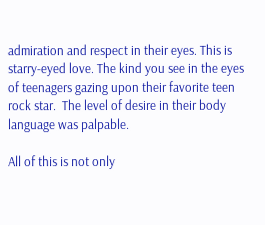admiration and respect in their eyes. This is starry-eyed love. The kind you see in the eyes of teenagers gazing upon their favorite teen rock star.  The level of desire in their body language was palpable.

All of this is not only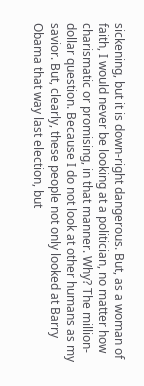sickening, but it is down-right dangerous. But, as a woman of faith, I would never be looking at a politician, no matter how charismatic or promising, in that manner. Why? The million-dollar question. Because I do not look at other humans as my savior. But, clearly, these people not only looked at Barry Obama that way last election, but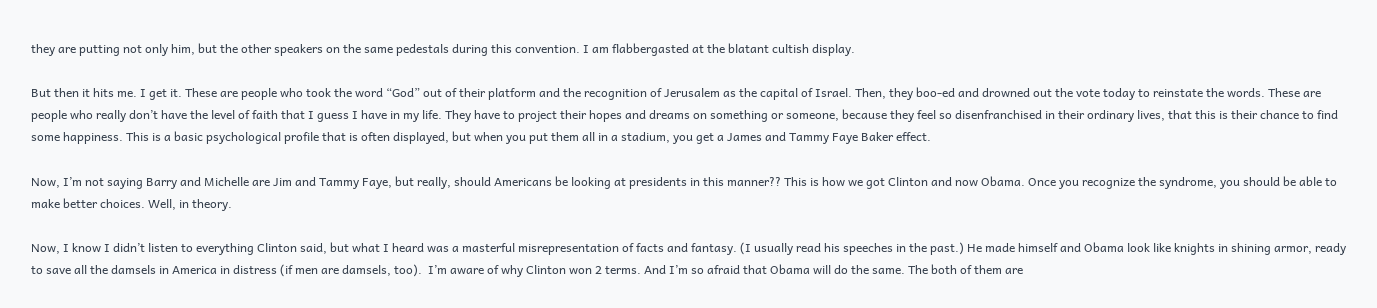they are putting not only him, but the other speakers on the same pedestals during this convention. I am flabbergasted at the blatant cultish display.

But then it hits me. I get it. These are people who took the word “God” out of their platform and the recognition of Jerusalem as the capital of Israel. Then, they boo-ed and drowned out the vote today to reinstate the words. These are people who really don’t have the level of faith that I guess I have in my life. They have to project their hopes and dreams on something or someone, because they feel so disenfranchised in their ordinary lives, that this is their chance to find some happiness. This is a basic psychological profile that is often displayed, but when you put them all in a stadium, you get a James and Tammy Faye Baker effect.

Now, I’m not saying Barry and Michelle are Jim and Tammy Faye, but really, should Americans be looking at presidents in this manner?? This is how we got Clinton and now Obama. Once you recognize the syndrome, you should be able to make better choices. Well, in theory.

Now, I know I didn’t listen to everything Clinton said, but what I heard was a masterful misrepresentation of facts and fantasy. (I usually read his speeches in the past.) He made himself and Obama look like knights in shining armor, ready to save all the damsels in America in distress (if men are damsels, too).  I’m aware of why Clinton won 2 terms. And I’m so afraid that Obama will do the same. The both of them are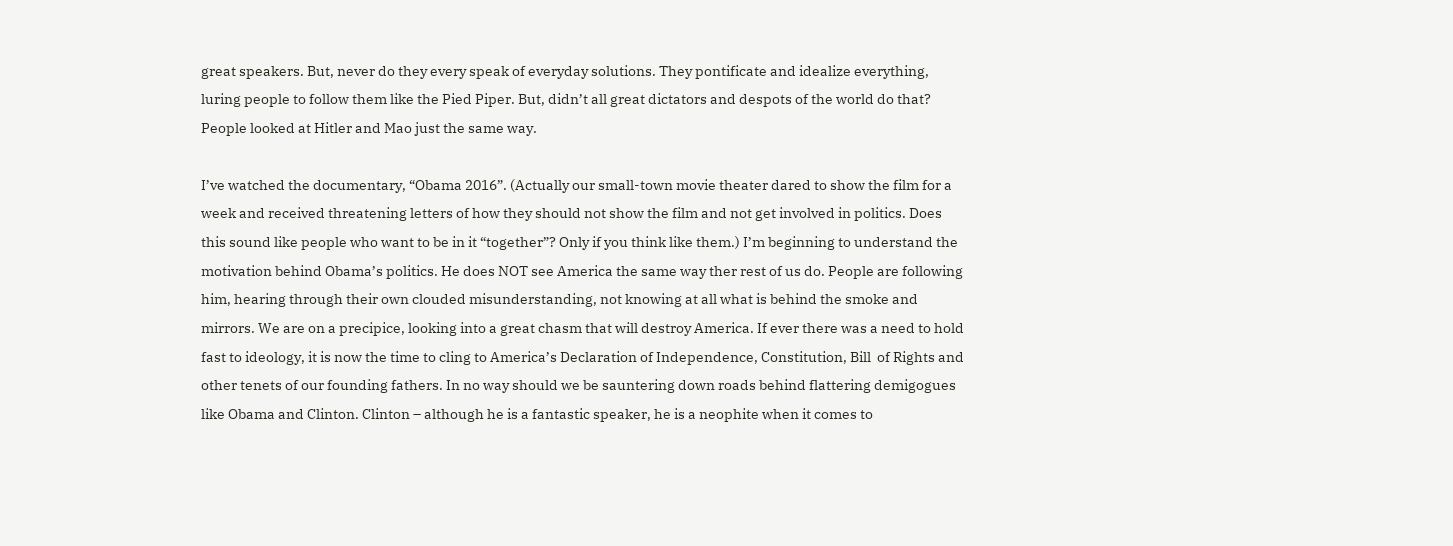great speakers. But, never do they every speak of everyday solutions. They pontificate and idealize everything, luring people to follow them like the Pied Piper. But, didn’t all great dictators and despots of the world do that? People looked at Hitler and Mao just the same way.

I’ve watched the documentary, “Obama 2016”. (Actually our small-town movie theater dared to show the film for a week and received threatening letters of how they should not show the film and not get involved in politics. Does this sound like people who want to be in it “together”? Only if you think like them.) I’m beginning to understand the motivation behind Obama’s politics. He does NOT see America the same way ther rest of us do. People are following him, hearing through their own clouded misunderstanding, not knowing at all what is behind the smoke and mirrors. We are on a precipice, looking into a great chasm that will destroy America. If ever there was a need to hold fast to ideology, it is now the time to cling to America’s Declaration of Independence, Constitution, Bill  of Rights and other tenets of our founding fathers. In no way should we be sauntering down roads behind flattering demigogues like Obama and Clinton. Clinton – although he is a fantastic speaker, he is a neophite when it comes to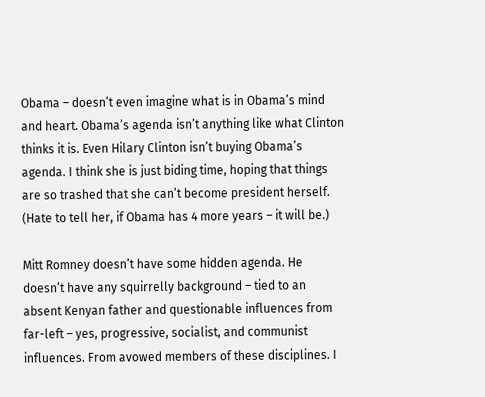Obama – doesn’t even imagine what is in Obama’s mind and heart. Obama’s agenda isn’t anything like what Clinton thinks it is. Even Hilary Clinton isn’t buying Obama’s agenda. I think she is just biding time, hoping that things are so trashed that she can’t become president herself. (Hate to tell her, if Obama has 4 more years – it will be.)

Mitt Romney doesn’t have some hidden agenda. He doesn’t have any squirrelly background – tied to an absent Kenyan father and questionable influences from far-left – yes, progressive, socialist, and communist influences. From avowed members of these disciplines. I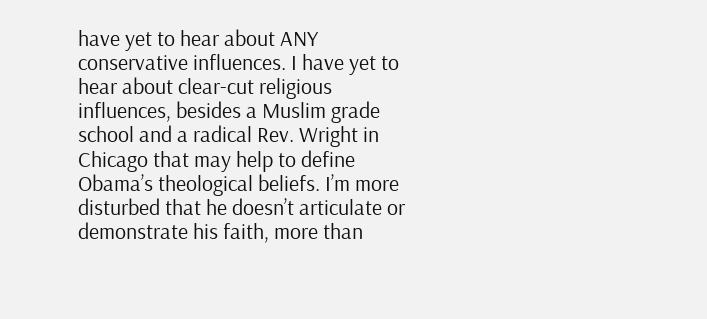have yet to hear about ANY conservative influences. I have yet to hear about clear-cut religious influences, besides a Muslim grade school and a radical Rev. Wright in Chicago that may help to define Obama’s theological beliefs. I’m more disturbed that he doesn’t articulate or demonstrate his faith, more than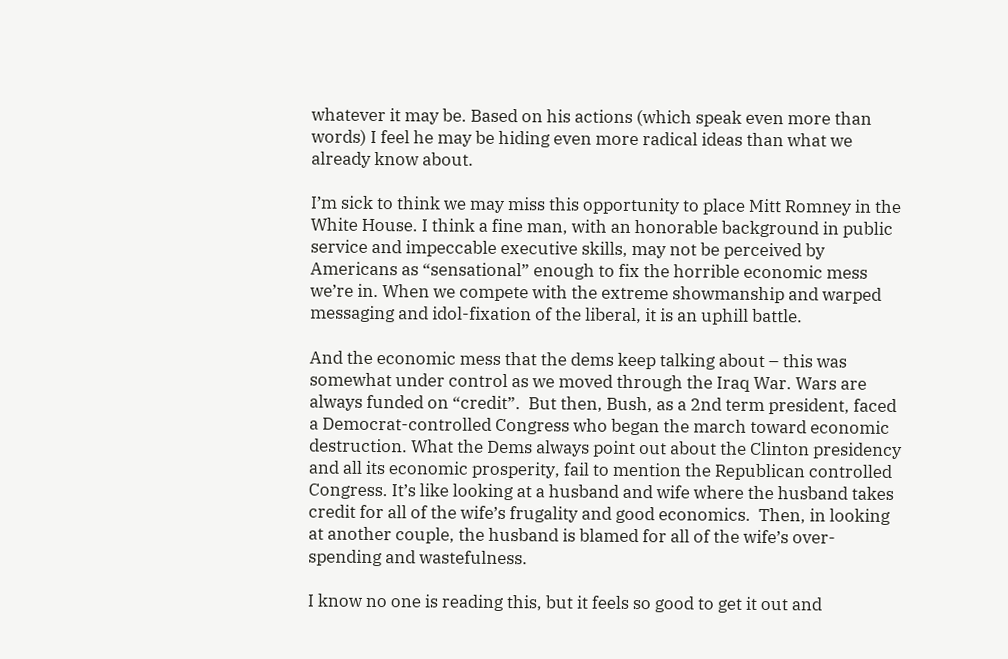whatever it may be. Based on his actions (which speak even more than words) I feel he may be hiding even more radical ideas than what we already know about.

I’m sick to think we may miss this opportunity to place Mitt Romney in the White House. I think a fine man, with an honorable background in public service and impeccable executive skills, may not be perceived by Americans as “sensational” enough to fix the horrible economic mess we’re in. When we compete with the extreme showmanship and warped messaging and idol-fixation of the liberal, it is an uphill battle.

And the economic mess that the dems keep talking about – this was somewhat under control as we moved through the Iraq War. Wars are always funded on “credit”.  But then, Bush, as a 2nd term president, faced a Democrat-controlled Congress who began the march toward economic destruction. What the Dems always point out about the Clinton presidency and all its economic prosperity, fail to mention the Republican controlled Congress. It’s like looking at a husband and wife where the husband takes credit for all of the wife’s frugality and good economics.  Then, in looking at another couple, the husband is blamed for all of the wife’s over-spending and wastefulness.

I know no one is reading this, but it feels so good to get it out and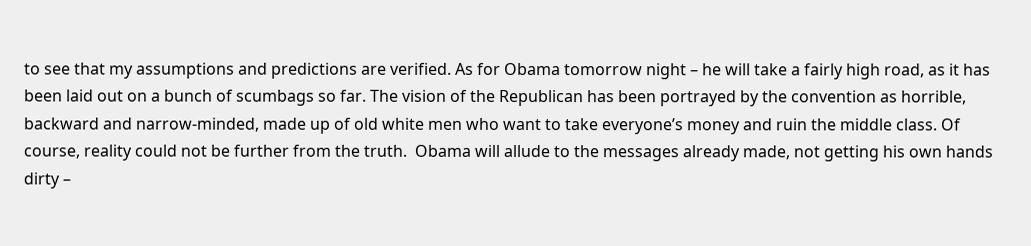to see that my assumptions and predictions are verified. As for Obama tomorrow night – he will take a fairly high road, as it has been laid out on a bunch of scumbags so far. The vision of the Republican has been portrayed by the convention as horrible, backward and narrow-minded, made up of old white men who want to take everyone’s money and ruin the middle class. Of course, reality could not be further from the truth.  Obama will allude to the messages already made, not getting his own hands dirty –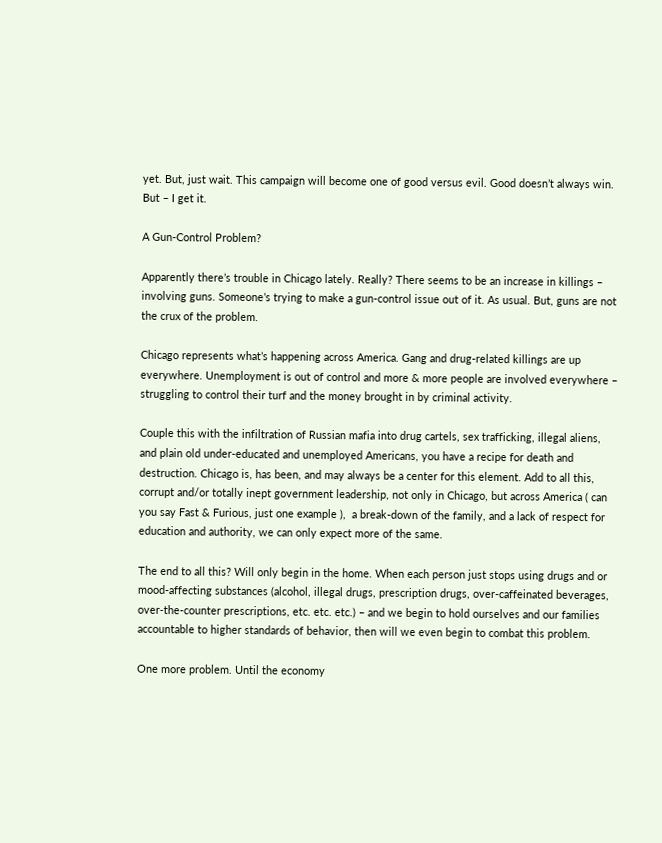yet. But, just wait. This campaign will become one of good versus evil. Good doesn’t always win. But – I get it.

A Gun-Control Problem?

Apparently there’s trouble in Chicago lately. Really? There seems to be an increase in killings – involving guns. Someone’s trying to make a gun-control issue out of it. As usual. But, guns are not the crux of the problem.

Chicago represents what’s happening across America. Gang and drug-related killings are up everywhere. Unemployment is out of control and more & more people are involved everywhere – struggling to control their turf and the money brought in by criminal activity.

Couple this with the infiltration of Russian mafia into drug cartels, sex trafficking, illegal aliens, and plain old under-educated and unemployed Americans, you have a recipe for death and destruction. Chicago is, has been, and may always be a center for this element. Add to all this, corrupt and/or totally inept government leadership, not only in Chicago, but across America ( can you say Fast & Furious, just one example ),  a break-down of the family, and a lack of respect for education and authority, we can only expect more of the same.

The end to all this? Will only begin in the home. When each person just stops using drugs and or mood-affecting substances (alcohol, illegal drugs, prescription drugs, over-caffeinated beverages, over-the-counter prescriptions, etc. etc. etc.) – and we begin to hold ourselves and our families accountable to higher standards of behavior, then will we even begin to combat this problem.

One more problem. Until the economy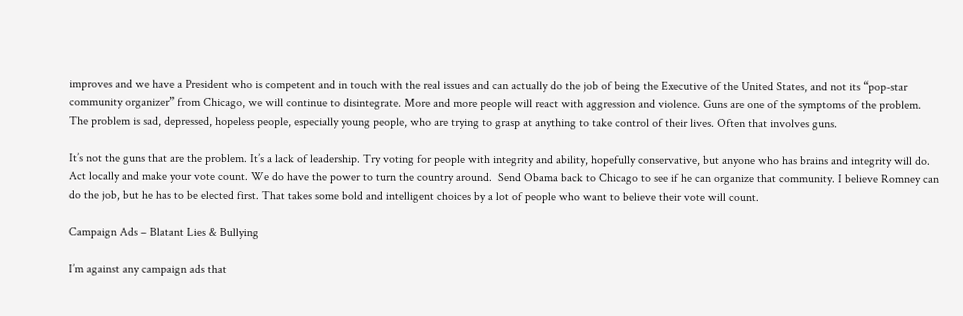improves and we have a President who is competent and in touch with the real issues and can actually do the job of being the Executive of the United States, and not its “pop-star community organizer” from Chicago, we will continue to disintegrate. More and more people will react with aggression and violence. Guns are one of the symptoms of the problem. The problem is sad, depressed, hopeless people, especially young people, who are trying to grasp at anything to take control of their lives. Often that involves guns.

It’s not the guns that are the problem. It’s a lack of leadership. Try voting for people with integrity and ability, hopefully conservative, but anyone who has brains and integrity will do.  Act locally and make your vote count. We do have the power to turn the country around.  Send Obama back to Chicago to see if he can organize that community. I believe Romney can do the job, but he has to be elected first. That takes some bold and intelligent choices by a lot of people who want to believe their vote will count.

Campaign Ads – Blatant Lies & Bullying

I’m against any campaign ads that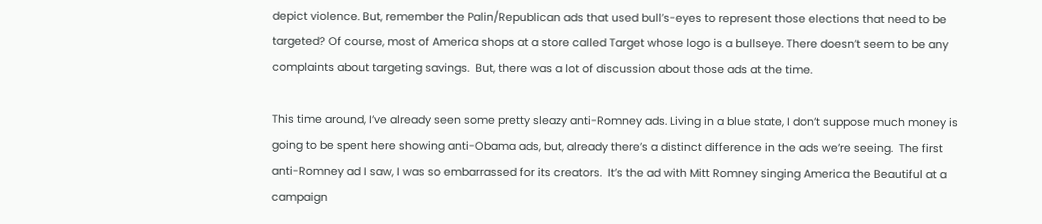depict violence. But, remember the Palin/Republican ads that used bull’s-eyes to represent those elections that need to be targeted? Of course, most of America shops at a store called Target whose logo is a bullseye. There doesn’t seem to be any complaints about targeting savings.  But, there was a lot of discussion about those ads at the time.

This time around, I’ve already seen some pretty sleazy anti-Romney ads. Living in a blue state, I don’t suppose much money is going to be spent here showing anti-Obama ads, but, already there’s a distinct difference in the ads we’re seeing.  The first anti-Romney ad I saw, I was so embarrassed for its creators.  It’s the ad with Mitt Romney singing America the Beautiful at a campaign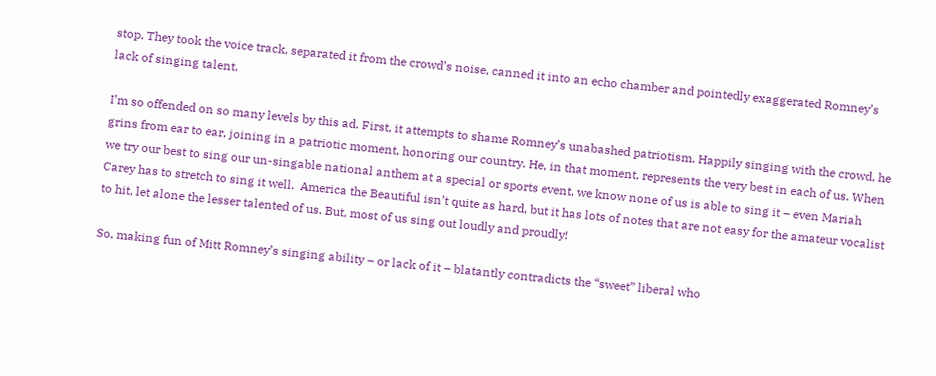stop. They took the voice track, separated it from the crowd’s noise, canned it into an echo chamber and pointedly exaggerated Romney’s lack of singing talent.

I’m so offended on so many levels by this ad. First, it attempts to shame Romney’s unabashed patriotism. Happily singing with the crowd, he grins from ear to ear, joining in a patriotic moment, honoring our country. He, in that moment, represents the very best in each of us. When we try our best to sing our un-singable national anthem at a special or sports event, we know none of us is able to sing it – even Mariah Carey has to stretch to sing it well.  America the Beautiful isn’t quite as hard, but it has lots of notes that are not easy for the amateur vocalist to hit, let alone the lesser talented of us. But, most of us sing out loudly and proudly!

So, making fun of Mitt Romney’s singing ability – or lack of it – blatantly contradicts the “sweet” liberal who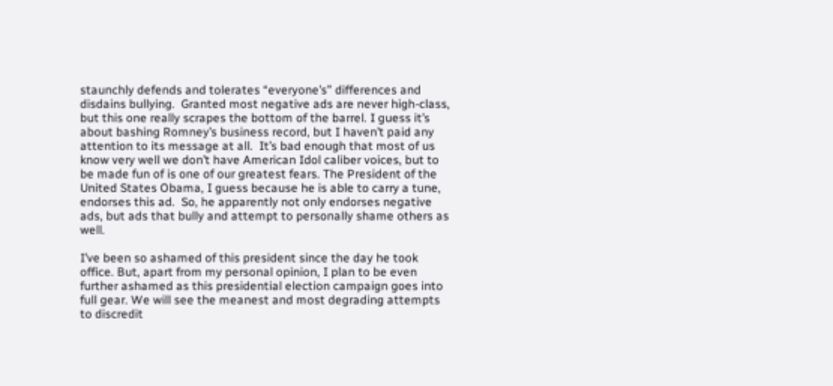staunchly defends and tolerates “everyone’s” differences and disdains bullying.  Granted most negative ads are never high-class, but this one really scrapes the bottom of the barrel. I guess it’s about bashing Romney’s business record, but I haven’t paid any attention to its message at all.  It’s bad enough that most of us know very well we don’t have American Idol caliber voices, but to be made fun of is one of our greatest fears. The President of the United States Obama, I guess because he is able to carry a tune, endorses this ad.  So, he apparently not only endorses negative ads, but ads that bully and attempt to personally shame others as well.

I’ve been so ashamed of this president since the day he took office. But, apart from my personal opinion, I plan to be even further ashamed as this presidential election campaign goes into full gear. We will see the meanest and most degrading attempts to discredit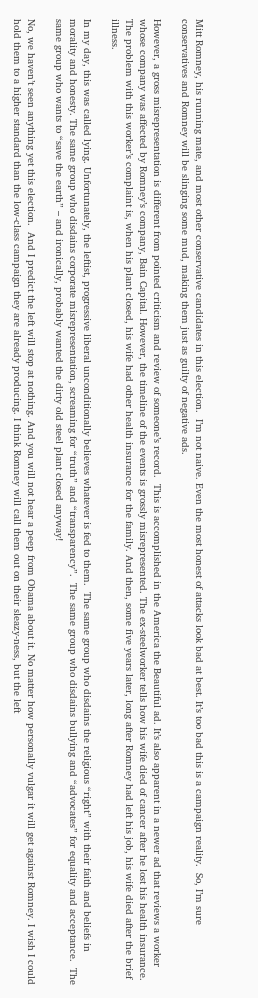Mitt Romney, his running mate, and most other conservative candidates in this election.  I’m not naive. Even the most honest of attacks look bad at best. It’s too bad this is a campaign reality.  So, I’m sure conservatives and Romney will be slinging some mud, making them just as guilty of negative ads.

However, a gross misrepresentation is different from pointed criticism and review of someone’s record.  This is accomplished in the America the Beautiful ad. It’s also apparent in a newer ad that reviews a worker whose company was affected by Romney’s company, Bain Capital. However, the timeline of the events is grossly misrepresented. The ex-steelworker tells how his wife died of cancer after he lost his health insurance.  The problem with this worker’s complaint is, when his plant closed, his wife had other health insurance for the family. And then, some five years later, long after Romney had left his job, his wife died after the brief illness.

In my day, this was called lying. Unfortunately, the leftist, progressive liberal unconditionally believes whatever is fed to them.  The same group who disdains the religious “right” with their faith and beliefs in morality and honesty. The same group who disdains corporate misrepresentation, screaming for “truth” and “transparency”.  The same group who disdains bullying and “advocates” for equality and acceptance.  The same group who wants to “save the earth” – and ironically, probably wanted the dirty old steel plant closed anyway!

No, we haven’t seen anything yet this election.  And I predict the left will stop at nothing. And you will not hear a peep from Obama about it. No matter how personally vulgar it will get against Romney. I wish I could hold them to a higher standard than the low-class campaign they are already producing. I think Romney will call them out on their sleazy-ness, but the left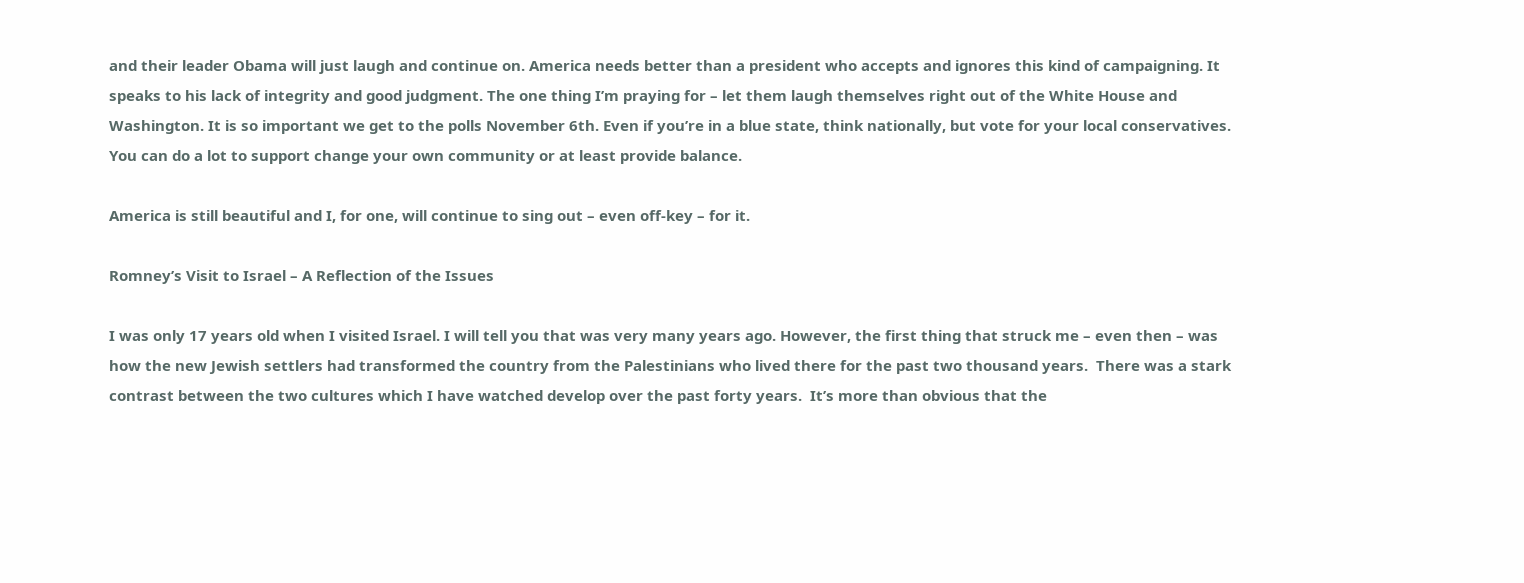and their leader Obama will just laugh and continue on. America needs better than a president who accepts and ignores this kind of campaigning. It speaks to his lack of integrity and good judgment. The one thing I’m praying for – let them laugh themselves right out of the White House and Washington. It is so important we get to the polls November 6th. Even if you’re in a blue state, think nationally, but vote for your local conservatives.  You can do a lot to support change your own community or at least provide balance.

America is still beautiful and I, for one, will continue to sing out – even off-key – for it.

Romney’s Visit to Israel – A Reflection of the Issues

I was only 17 years old when I visited Israel. I will tell you that was very many years ago. However, the first thing that struck me – even then – was how the new Jewish settlers had transformed the country from the Palestinians who lived there for the past two thousand years.  There was a stark contrast between the two cultures which I have watched develop over the past forty years.  It’s more than obvious that the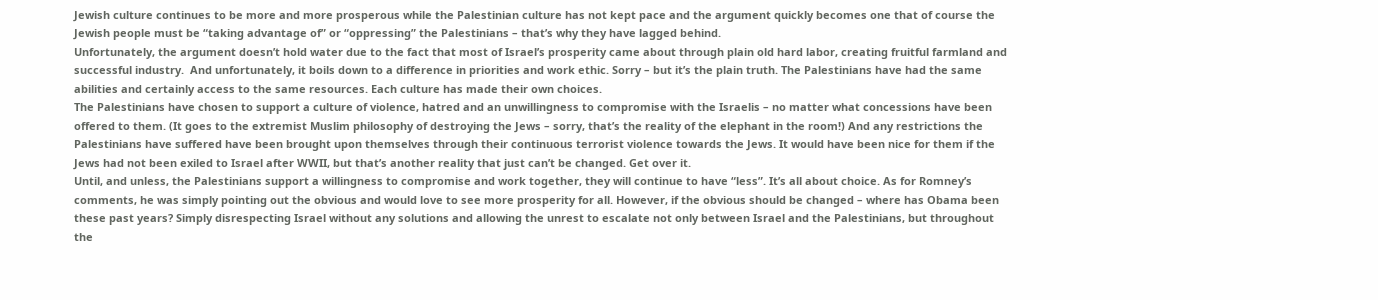Jewish culture continues to be more and more prosperous while the Palestinian culture has not kept pace and the argument quickly becomes one that of course the Jewish people must be “taking advantage of” or “oppressing” the Palestinians – that’s why they have lagged behind.
Unfortunately, the argument doesn’t hold water due to the fact that most of Israel’s prosperity came about through plain old hard labor, creating fruitful farmland and successful industry.  And unfortunately, it boils down to a difference in priorities and work ethic. Sorry – but it’s the plain truth. The Palestinians have had the same abilities and certainly access to the same resources. Each culture has made their own choices.
The Palestinians have chosen to support a culture of violence, hatred and an unwillingness to compromise with the Israelis – no matter what concessions have been offered to them. (It goes to the extremist Muslim philosophy of destroying the Jews – sorry, that’s the reality of the elephant in the room!) And any restrictions the Palestinians have suffered have been brought upon themselves through their continuous terrorist violence towards the Jews. It would have been nice for them if the Jews had not been exiled to Israel after WWII, but that’s another reality that just can’t be changed. Get over it.
Until, and unless, the Palestinians support a willingness to compromise and work together, they will continue to have “less”. It’s all about choice. As for Romney’s comments, he was simply pointing out the obvious and would love to see more prosperity for all. However, if the obvious should be changed – where has Obama been these past years? Simply disrespecting Israel without any solutions and allowing the unrest to escalate not only between Israel and the Palestinians, but throughout the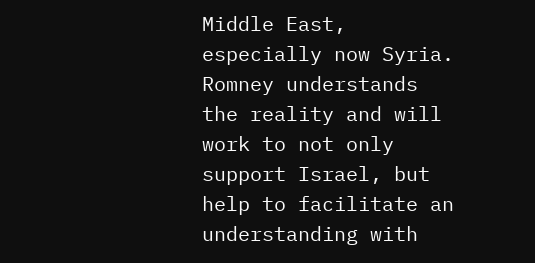Middle East, especially now Syria. Romney understands the reality and will work to not only support Israel, but help to facilitate an understanding with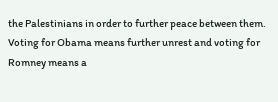the Palestinians in order to further peace between them. Voting for Obama means further unrest and voting for Romney means a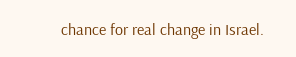chance for real change in Israel.